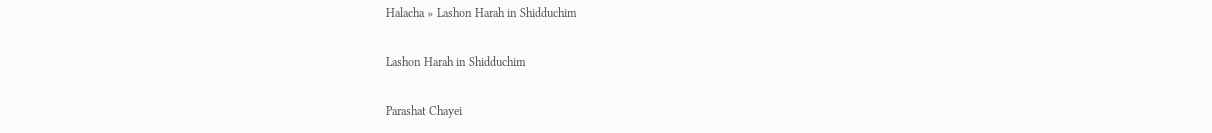Halacha » Lashon Harah in Shidduchim

Lashon Harah in Shidduchim

Parashat Chayei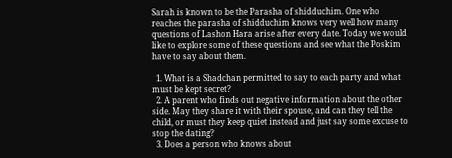Sarah is known to be the Parasha of shidduchim. One who reaches the parasha of shidduchim knows very well how many questions of Lashon Hara arise after every date. Today we would like to explore some of these questions and see what the Poskim have to say about them.

  1. What is a Shadchan permitted to say to each party and what must be kept secret?
  2. A parent who finds out negative information about the other side. May they share it with their spouse, and can they tell the child, or must they keep quiet instead and just say some excuse to stop the dating?
  3. Does a person who knows about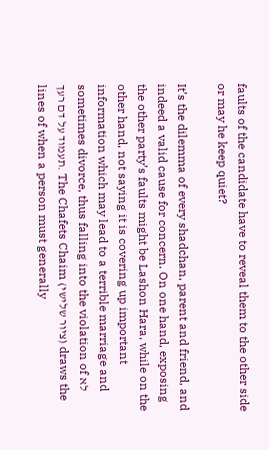faults of the candidate have to reveal them to the other side or may he keep quiet?

It’s the dilemma of every shadchan, parent and friend, and indeed a valid cause for concern. On one hand, exposing the other party’s faults might be Lashon Hara, while on the other hand, not saying it is covering up important information which may lead to a terrible marriage and sometimes divorce, thus falling into the violation of לא תעמוד על דם רעך. The Chafets Chaim (ציור שלישי) draws the lines of when a person must generally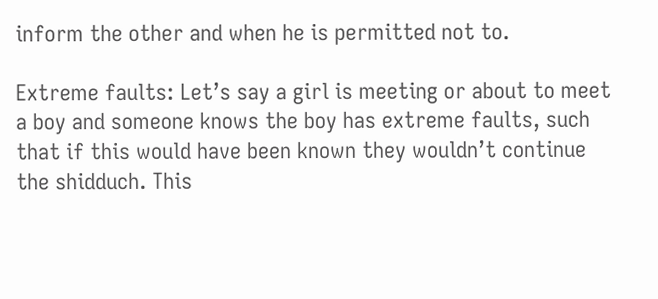inform the other and when he is permitted not to.

Extreme faults: Let’s say a girl is meeting or about to meet a boy and someone knows the boy has extreme faults, such that if this would have been known they wouldn’t continue the shidduch. This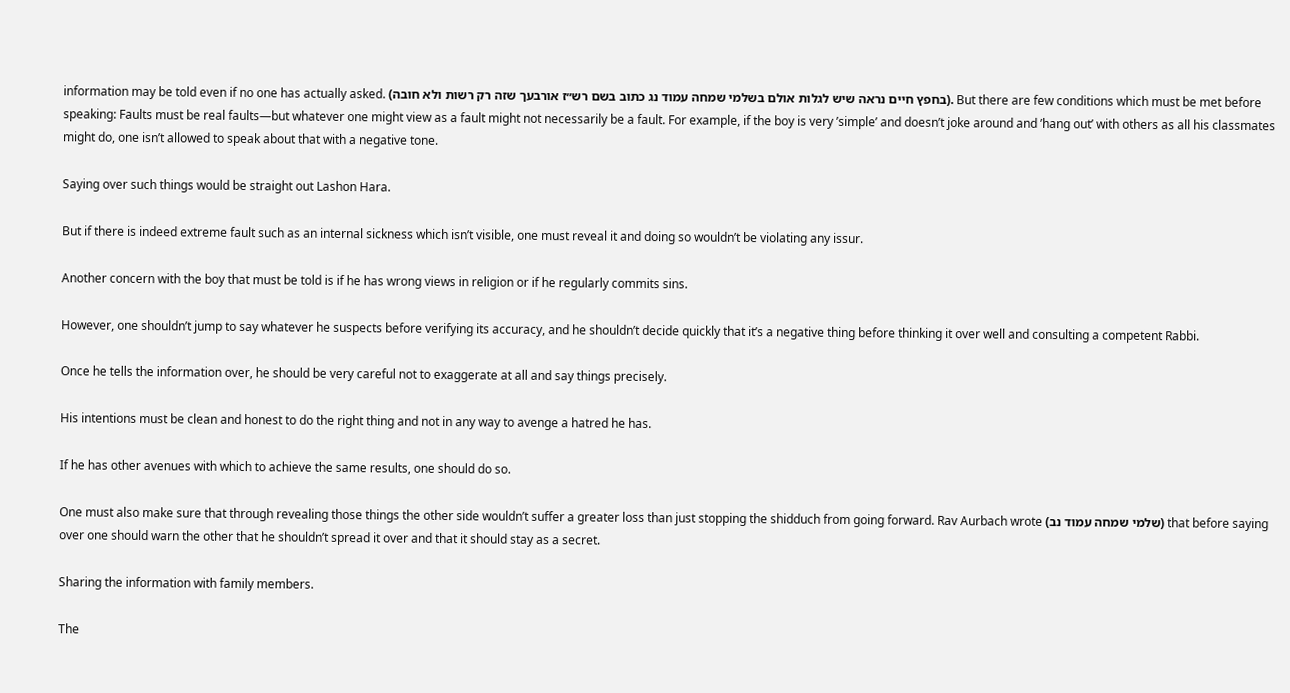information may be told even if no one has actually asked. (בחפץ חיים נראה שיש לגלות אולם בשלמי שמחה עמוד נג כתוב בשם רש״ז אורבעך שזה רק רשות ולא חובה). But there are few conditions which must be met before speaking: Faults must be real faults—but whatever one might view as a fault might not necessarily be a fault. For example, if the boy is very ’simple’ and doesn’t joke around and ’hang out’ with others as all his classmates might do, one isn’t allowed to speak about that with a negative tone.

Saying over such things would be straight out Lashon Hara.

But if there is indeed extreme fault such as an internal sickness which isn’t visible, one must reveal it and doing so wouldn’t be violating any issur.

Another concern with the boy that must be told is if he has wrong views in religion or if he regularly commits sins.

However, one shouldn’t jump to say whatever he suspects before verifying its accuracy, and he shouldn’t decide quickly that it’s a negative thing before thinking it over well and consulting a competent Rabbi.

Once he tells the information over, he should be very careful not to exaggerate at all and say things precisely.

His intentions must be clean and honest to do the right thing and not in any way to avenge a hatred he has.

If he has other avenues with which to achieve the same results, one should do so.

One must also make sure that through revealing those things the other side wouldn’t suffer a greater loss than just stopping the shidduch from going forward. Rav Aurbach wrote (שלמי שמחה עמוד נב) that before saying over one should warn the other that he shouldn’t spread it over and that it should stay as a secret.

Sharing the information with family members.

The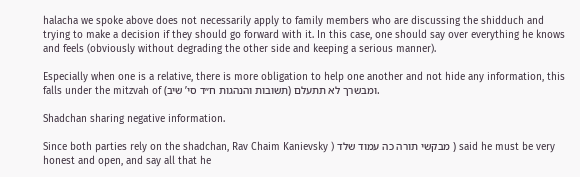halacha we spoke above does not necessarily apply to family members who are discussing the shidduch and trying to make a decision if they should go forward with it. In this case, one should say over everything he knows and feels (obviously without degrading the other side and keeping a serious manner).

Especially when one is a relative, there is more obligation to help one another and not hide any information, this falls under the mitzvah of ומבשרך לא תתעלם (תשובות והנהגות ח״ד סי’ שיב).

Shadchan sharing negative information.

Since both parties rely on the shadchan, Rav Chaim Kanievsky ) מבקשי תורה כה עמוד שלד ) said he must be very honest and open, and say all that he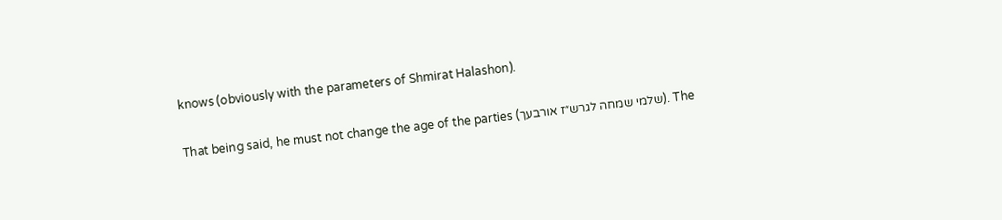knows (obviously with the parameters of Shmirat Halashon).

That being said, he must not change the age of the parties (שלמי שמחה לגרש״ז אורבעך). The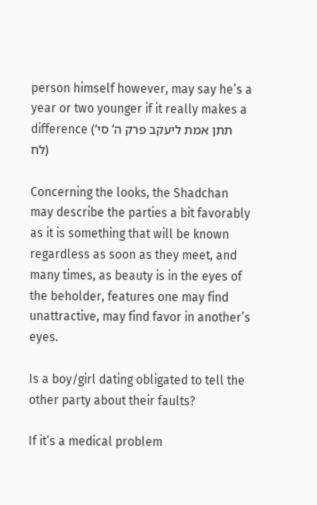person himself however, may say he’s a year or two younger if it really makes a difference (תתן אמת ליעקב פרק ה’ סי’ לח)

Concerning the looks, the Shadchan may describe the parties a bit favorably as it is something that will be known regardless as soon as they meet, and many times, as beauty is in the eyes of the beholder, features one may find unattractive, may find favor in another’s eyes.

Is a boy/girl dating obligated to tell the other party about their faults?

If it’s a medical problem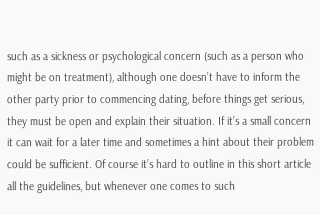such as a sickness or psychological concern (such as a person who might be on treatment), although one doesn’t have to inform the other party prior to commencing dating, before things get serious, they must be open and explain their situation. If it’s a small concern it can wait for a later time and sometimes a hint about their problem could be sufficient. Of course it’s hard to outline in this short article all the guidelines, but whenever one comes to such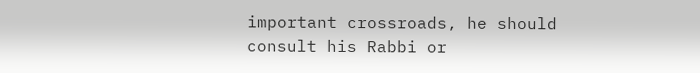important crossroads, he should consult his Rabbi or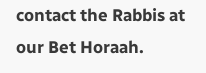contact the Rabbis at our Bet Horaah.